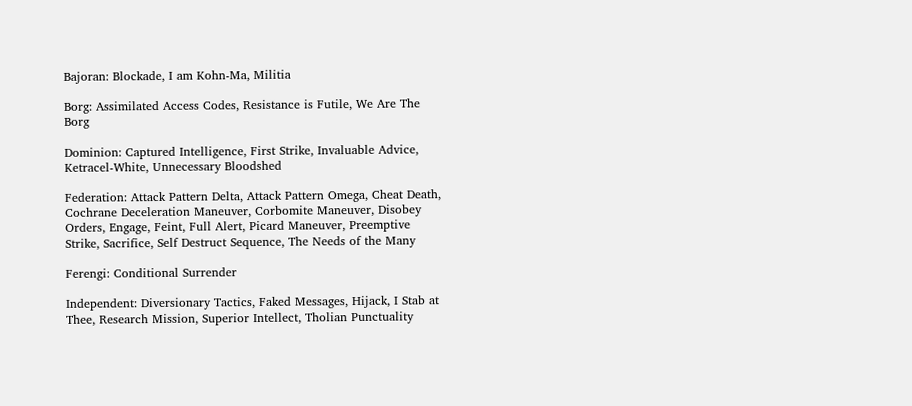Bajoran: Blockade, I am Kohn-Ma, Militia

Borg: Assimilated Access Codes, Resistance is Futile, We Are The Borg

Dominion: Captured Intelligence, First Strike, Invaluable Advice, Ketracel-White, Unnecessary Bloodshed

Federation: Attack Pattern Delta, Attack Pattern Omega, Cheat Death, Cochrane Deceleration Maneuver, Corbomite Maneuver, Disobey Orders, Engage, Feint, Full Alert, Picard Maneuver, Preemptive Strike, Sacrifice, Self Destruct Sequence, The Needs of the Many

Ferengi: Conditional Surrender

Independent: Diversionary Tactics, Faked Messages, Hijack, I Stab at Thee, Research Mission, Superior Intellect, Tholian Punctuality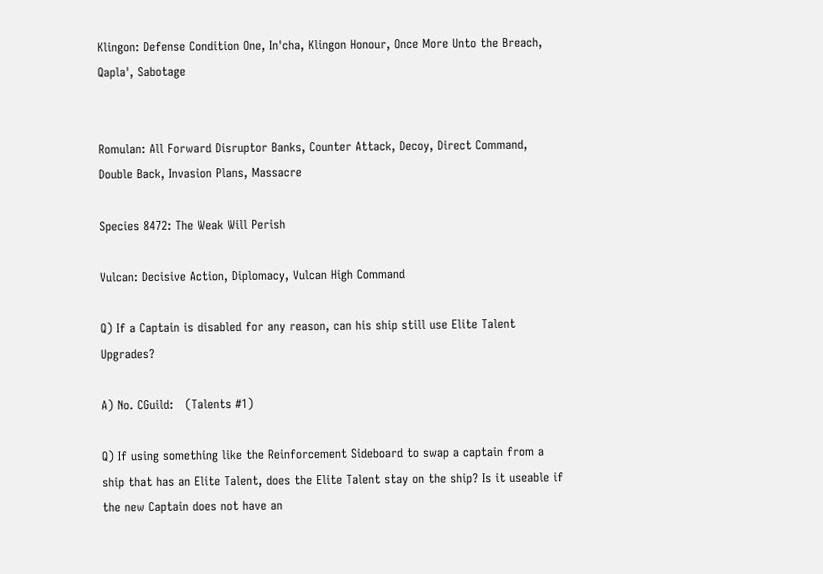Klingon: Defense Condition One, In'cha, Klingon Honour, Once More Unto the Breach, Qapla', Sabotage


Romulan: All Forward Disruptor Banks, Counter Attack, Decoy, Direct Command, Double Back, Invasion Plans, Massacre

Species 8472: The Weak Will Perish

Vulcan: Decisive Action, Diplomacy, Vulcan High Command

Q) If a Captain is disabled for any reason, can his ship still use Elite Talent Upgrades?

A) No. CGuild:   (Talents #1)

Q) If using something like the Reinforcement Sideboard to swap a captain from a ship that has an Elite Talent, does the Elite Talent stay on the ship? Is it useable if the new Captain does not have an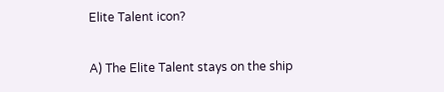Elite Talent icon?

A) The Elite Talent stays on the ship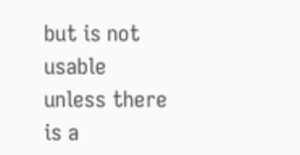but is not usable unless there is a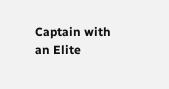Captain with an Elite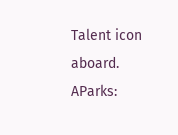Talent icon aboard. AParks: